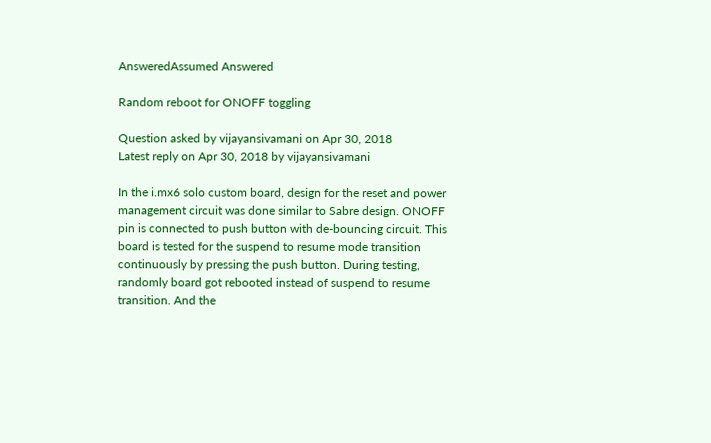AnsweredAssumed Answered

Random reboot for ONOFF toggling

Question asked by vijayansivamani on Apr 30, 2018
Latest reply on Apr 30, 2018 by vijayansivamani

In the i.mx6 solo custom board, design for the reset and power management circuit was done similar to Sabre design. ONOFF pin is connected to push button with de-bouncing circuit. This board is tested for the suspend to resume mode transition continuously by pressing the push button. During testing, randomly board got rebooted instead of suspend to resume transition. And the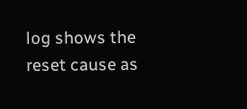log shows the reset cause as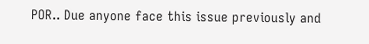POR.. Due anyone face this issue previously and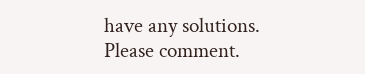have any solutions. Please comment.